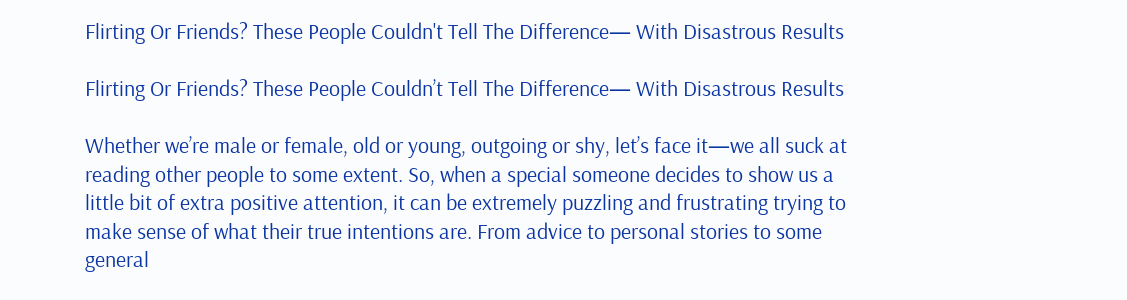Flirting Or Friends? These People Couldn't Tell The Difference— With Disastrous Results

Flirting Or Friends? These People Couldn’t Tell The Difference— With Disastrous Results

Whether we’re male or female, old or young, outgoing or shy, let’s face it—we all suck at reading other people to some extent. So, when a special someone decides to show us a little bit of extra positive attention, it can be extremely puzzling and frustrating trying to make sense of what their true intentions are. From advice to personal stories to some general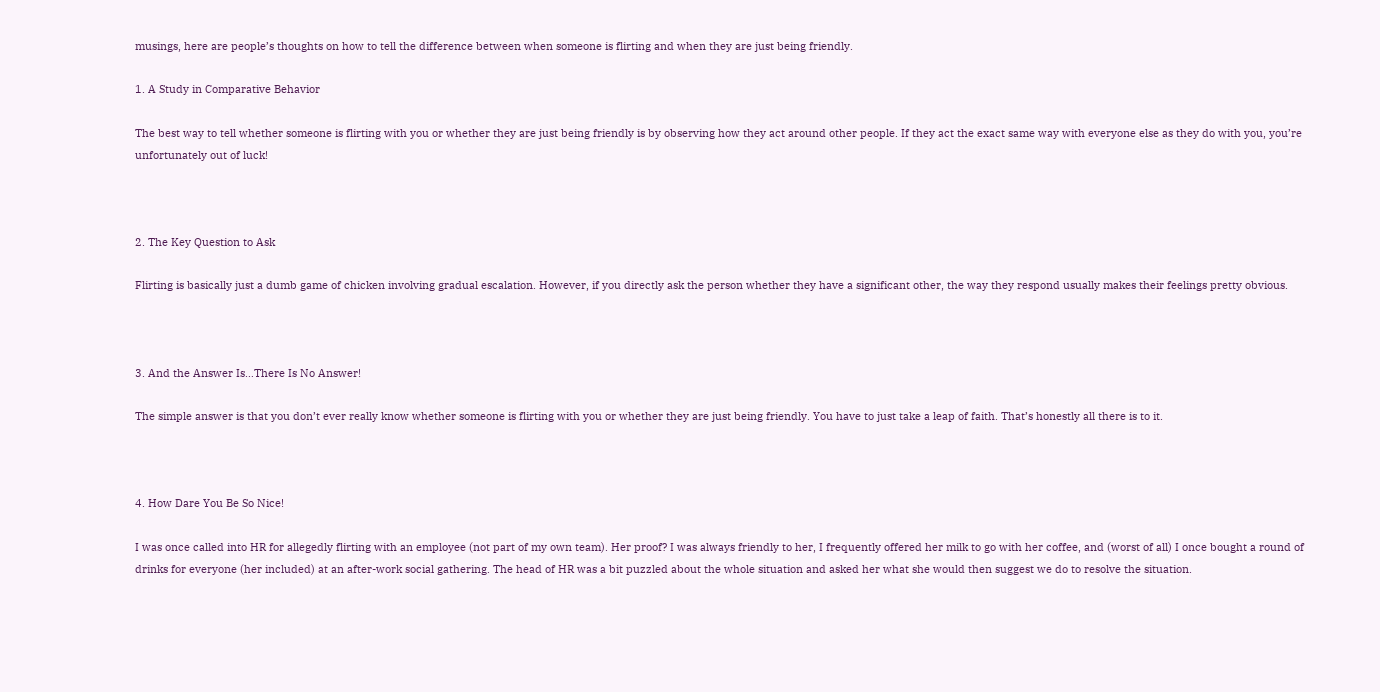musings, here are people’s thoughts on how to tell the difference between when someone is flirting and when they are just being friendly.

1. A Study in Comparative Behavior

The best way to tell whether someone is flirting with you or whether they are just being friendly is by observing how they act around other people. If they act the exact same way with everyone else as they do with you, you’re unfortunately out of luck!



2. The Key Question to Ask

Flirting is basically just a dumb game of chicken involving gradual escalation. However, if you directly ask the person whether they have a significant other, the way they respond usually makes their feelings pretty obvious.



3. And the Answer Is…There Is No Answer!

The simple answer is that you don’t ever really know whether someone is flirting with you or whether they are just being friendly. You have to just take a leap of faith. That’s honestly all there is to it.



4. How Dare You Be So Nice!

I was once called into HR for allegedly flirting with an employee (not part of my own team). Her proof? I was always friendly to her, I frequently offered her milk to go with her coffee, and (worst of all) I once bought a round of drinks for everyone (her included) at an after-work social gathering. The head of HR was a bit puzzled about the whole situation and asked her what she would then suggest we do to resolve the situation.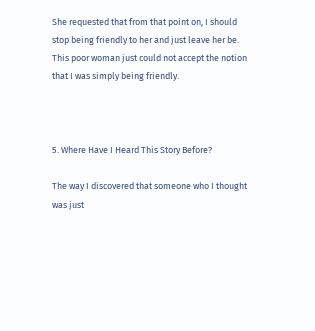She requested that from that point on, I should stop being friendly to her and just leave her be. This poor woman just could not accept the notion that I was simply being friendly.



5. Where Have I Heard This Story Before?

The way I discovered that someone who I thought was just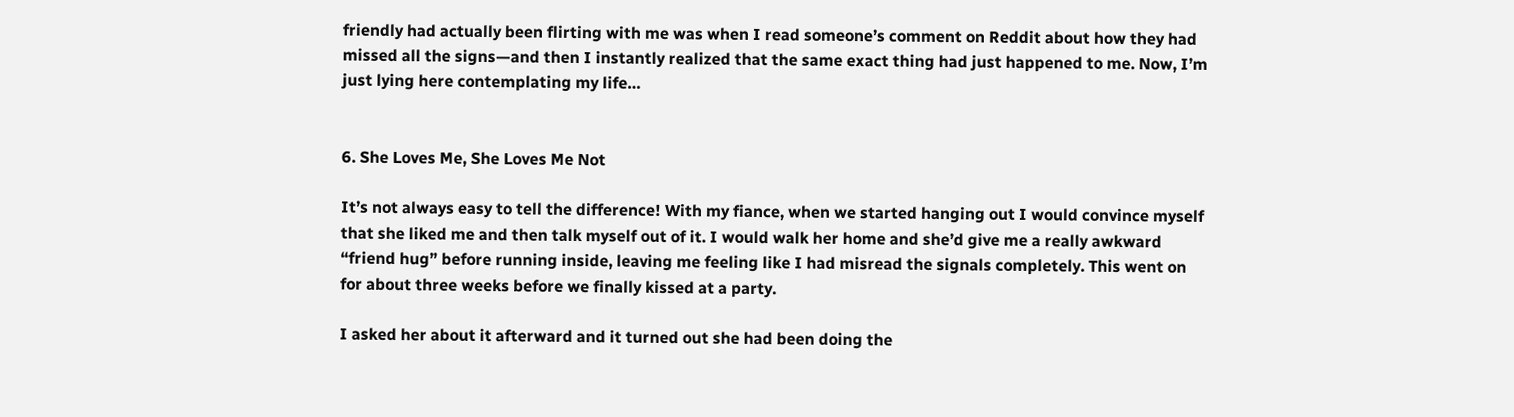friendly had actually been flirting with me was when I read someone’s comment on Reddit about how they had missed all the signs—and then I instantly realized that the same exact thing had just happened to me. Now, I’m just lying here contemplating my life…


6. She Loves Me, She Loves Me Not

It’s not always easy to tell the difference! With my fiance, when we started hanging out I would convince myself that she liked me and then talk myself out of it. I would walk her home and she’d give me a really awkward “friend hug” before running inside, leaving me feeling like I had misread the signals completely. This went on for about three weeks before we finally kissed at a party.

I asked her about it afterward and it turned out she had been doing the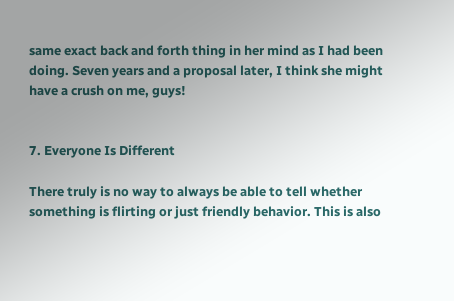same exact back and forth thing in her mind as I had been doing. Seven years and a proposal later, I think she might have a crush on me, guys!


7. Everyone Is Different

There truly is no way to always be able to tell whether something is flirting or just friendly behavior. This is also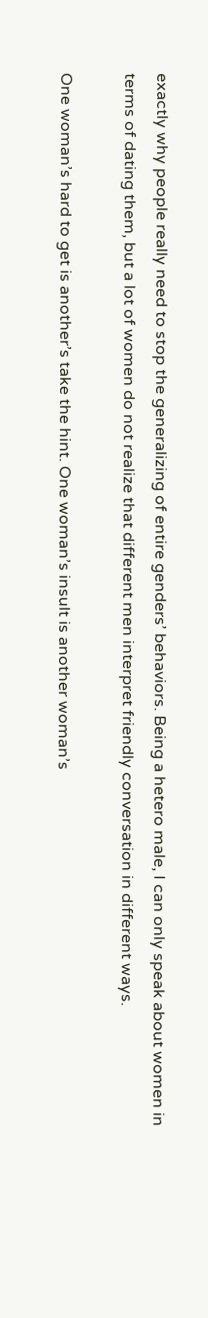exactly why people really need to stop the generalizing of entire genders’ behaviors. Being a hetero male, I can only speak about women in terms of dating them, but a lot of women do not realize that different men interpret friendly conversation in different ways.

One woman’s hard to get is another’s take the hint. One woman’s insult is another woman’s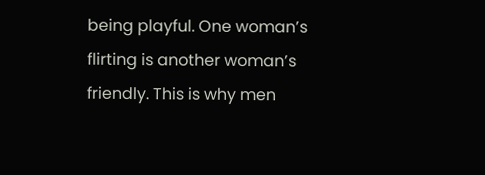being playful. One woman’s flirting is another woman’s friendly. This is why men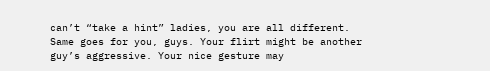can’t “take a hint” ladies, you are all different. Same goes for you, guys. Your flirt might be another guy’s aggressive. Your nice gesture may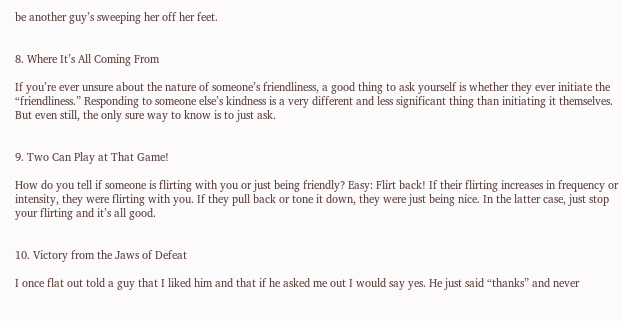be another guy’s sweeping her off her feet.


8. Where It’s All Coming From

If you’re ever unsure about the nature of someone’s friendliness, a good thing to ask yourself is whether they ever initiate the “friendliness.” Responding to someone else’s kindness is a very different and less significant thing than initiating it themselves. But even still, the only sure way to know is to just ask.


9. Two Can Play at That Game!

How do you tell if someone is flirting with you or just being friendly? Easy: Flirt back! If their flirting increases in frequency or intensity, they were flirting with you. If they pull back or tone it down, they were just being nice. In the latter case, just stop your flirting and it’s all good.


10. Victory from the Jaws of Defeat

I once flat out told a guy that I liked him and that if he asked me out I would say yes. He just said “thanks” and never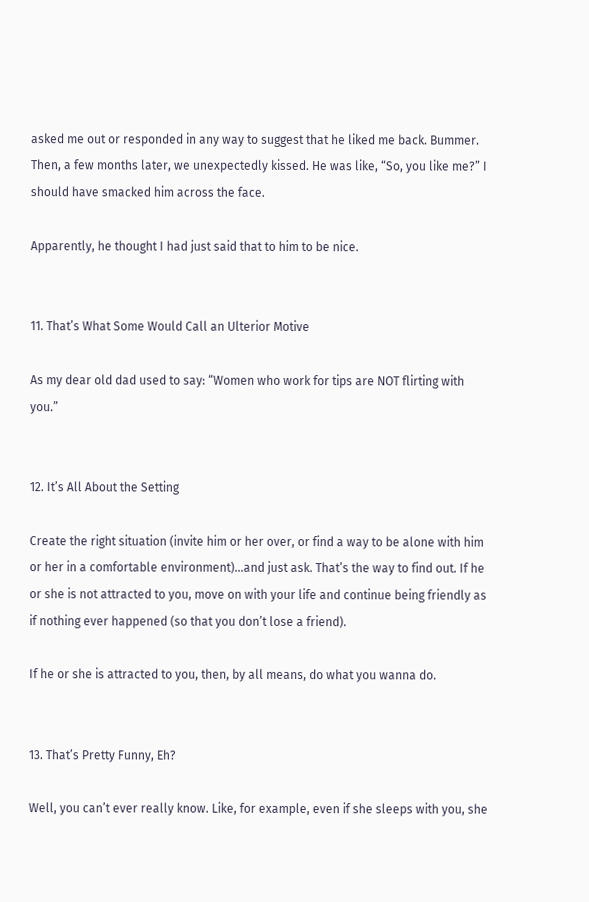asked me out or responded in any way to suggest that he liked me back. Bummer. Then, a few months later, we unexpectedly kissed. He was like, “So, you like me?” I should have smacked him across the face.

Apparently, he thought I had just said that to him to be nice.


11. That’s What Some Would Call an Ulterior Motive

As my dear old dad used to say: “Women who work for tips are NOT flirting with you.”


12. It’s All About the Setting

Create the right situation (invite him or her over, or find a way to be alone with him or her in a comfortable environment)…and just ask. That’s the way to find out. If he or she is not attracted to you, move on with your life and continue being friendly as if nothing ever happened (so that you don’t lose a friend).

If he or she is attracted to you, then, by all means, do what you wanna do.


13. That’s Pretty Funny, Eh?

Well, you can’t ever really know. Like, for example, even if she sleeps with you, she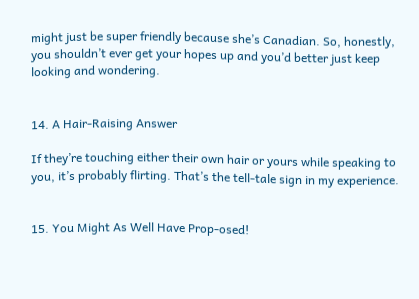might just be super friendly because she’s Canadian. So, honestly, you shouldn’t ever get your hopes up and you’d better just keep looking and wondering.


14. A Hair-Raising Answer

If they’re touching either their own hair or yours while speaking to you, it’s probably flirting. That’s the tell-tale sign in my experience.


15. You Might As Well Have Prop-osed!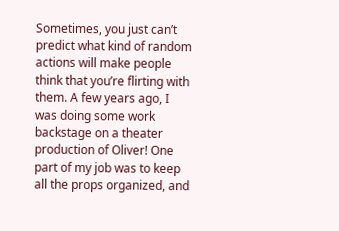Sometimes, you just can’t predict what kind of random actions will make people think that you’re flirting with them. A few years ago, I was doing some work backstage on a theater production of Oliver! One part of my job was to keep all the props organized, and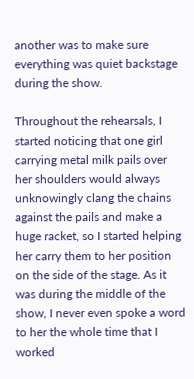another was to make sure everything was quiet backstage during the show.

Throughout the rehearsals, I started noticing that one girl carrying metal milk pails over her shoulders would always unknowingly clang the chains against the pails and make a huge racket, so I started helping her carry them to her position on the side of the stage. As it was during the middle of the show, I never even spoke a word to her the whole time that I worked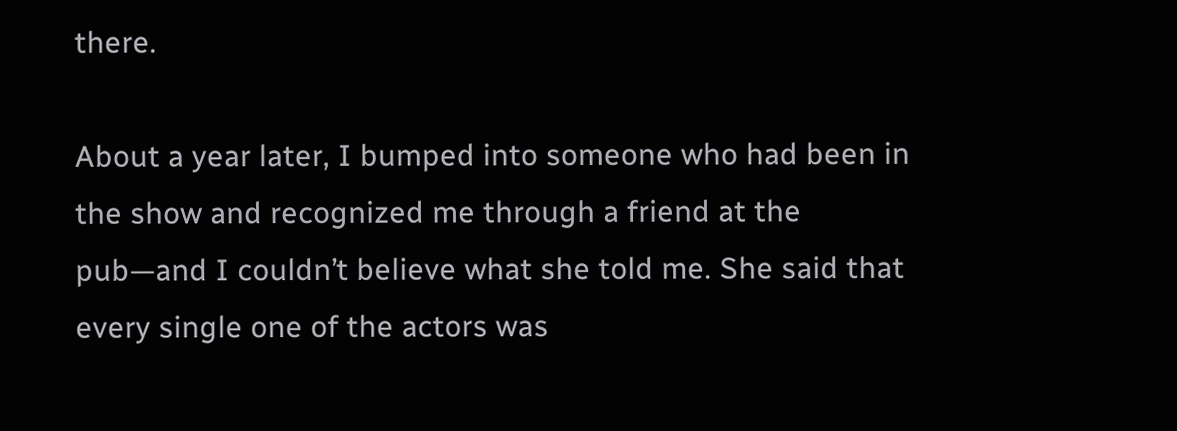there.

About a year later, I bumped into someone who had been in the show and recognized me through a friend at the pub—and I couldn’t believe what she told me. She said that every single one of the actors was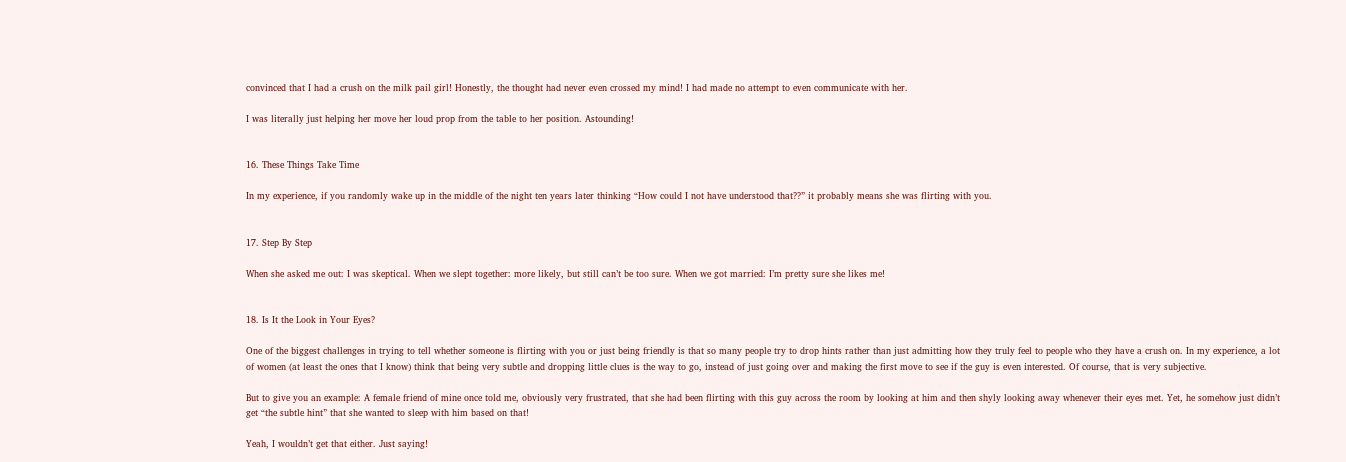convinced that I had a crush on the milk pail girl! Honestly, the thought had never even crossed my mind! I had made no attempt to even communicate with her.

I was literally just helping her move her loud prop from the table to her position. Astounding!


16. These Things Take Time

In my experience, if you randomly wake up in the middle of the night ten years later thinking “How could I not have understood that??” it probably means she was flirting with you.


17. Step By Step

When she asked me out: I was skeptical. When we slept together: more likely, but still can’t be too sure. When we got married: I’m pretty sure she likes me!


18. Is It the Look in Your Eyes?

One of the biggest challenges in trying to tell whether someone is flirting with you or just being friendly is that so many people try to drop hints rather than just admitting how they truly feel to people who they have a crush on. In my experience, a lot of women (at least the ones that I know) think that being very subtle and dropping little clues is the way to go, instead of just going over and making the first move to see if the guy is even interested. Of course, that is very subjective.

But to give you an example: A female friend of mine once told me, obviously very frustrated, that she had been flirting with this guy across the room by looking at him and then shyly looking away whenever their eyes met. Yet, he somehow just didn’t get “the subtle hint” that she wanted to sleep with him based on that!

Yeah, I wouldn’t get that either. Just saying!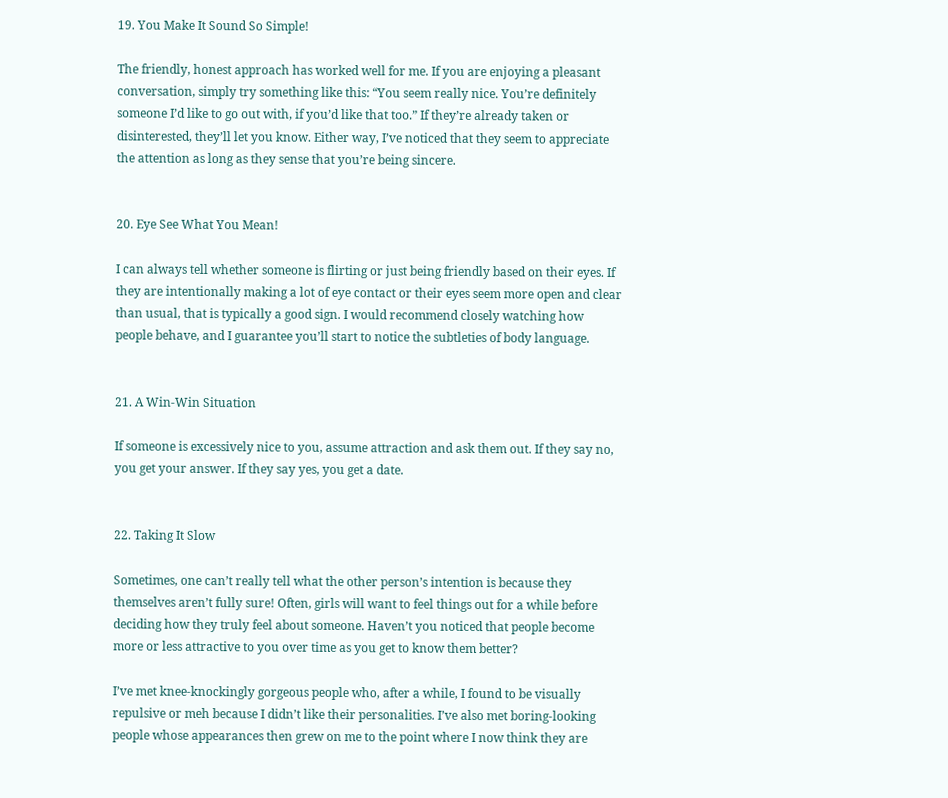19. You Make It Sound So Simple!

The friendly, honest approach has worked well for me. If you are enjoying a pleasant conversation, simply try something like this: “You seem really nice. You’re definitely someone I’d like to go out with, if you’d like that too.” If they’re already taken or disinterested, they’ll let you know. Either way, I’ve noticed that they seem to appreciate the attention as long as they sense that you’re being sincere.


20. Eye See What You Mean!

I can always tell whether someone is flirting or just being friendly based on their eyes. If they are intentionally making a lot of eye contact or their eyes seem more open and clear than usual, that is typically a good sign. I would recommend closely watching how people behave, and I guarantee you’ll start to notice the subtleties of body language.


21. A Win-Win Situation

If someone is excessively nice to you, assume attraction and ask them out. If they say no, you get your answer. If they say yes, you get a date.


22. Taking It Slow

Sometimes, one can’t really tell what the other person’s intention is because they themselves aren’t fully sure! Often, girls will want to feel things out for a while before deciding how they truly feel about someone. Haven’t you noticed that people become more or less attractive to you over time as you get to know them better?

I’ve met knee-knockingly gorgeous people who, after a while, I found to be visually repulsive or meh because I didn’t like their personalities. I’ve also met boring-looking people whose appearances then grew on me to the point where I now think they are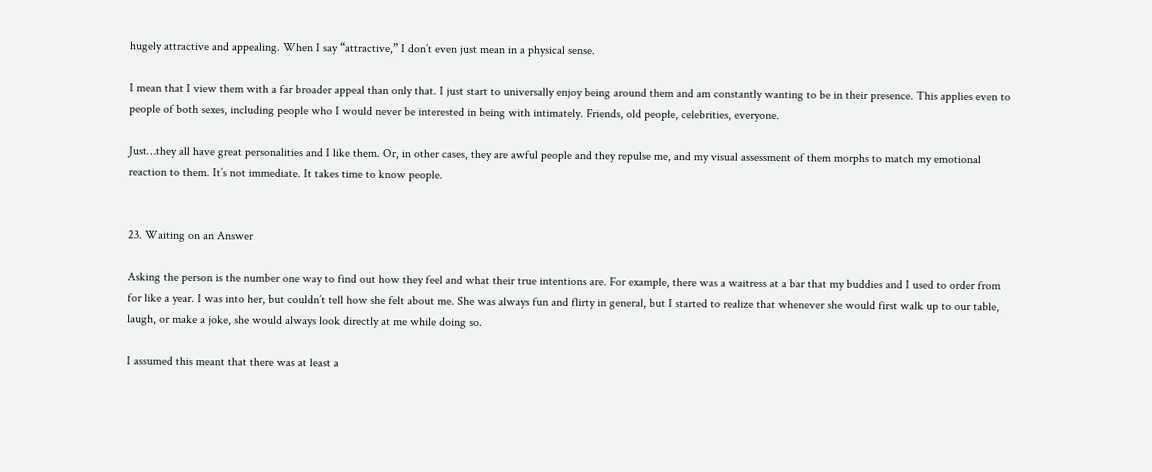hugely attractive and appealing. When I say “attractive,” I don’t even just mean in a physical sense.

I mean that I view them with a far broader appeal than only that. I just start to universally enjoy being around them and am constantly wanting to be in their presence. This applies even to people of both sexes, including people who I would never be interested in being with intimately. Friends, old people, celebrities, everyone.

Just…they all have great personalities and I like them. Or, in other cases, they are awful people and they repulse me, and my visual assessment of them morphs to match my emotional reaction to them. It’s not immediate. It takes time to know people.


23. Waiting on an Answer

Asking the person is the number one way to find out how they feel and what their true intentions are. For example, there was a waitress at a bar that my buddies and I used to order from for like a year. I was into her, but couldn’t tell how she felt about me. She was always fun and flirty in general, but I started to realize that whenever she would first walk up to our table, laugh, or make a joke, she would always look directly at me while doing so.

I assumed this meant that there was at least a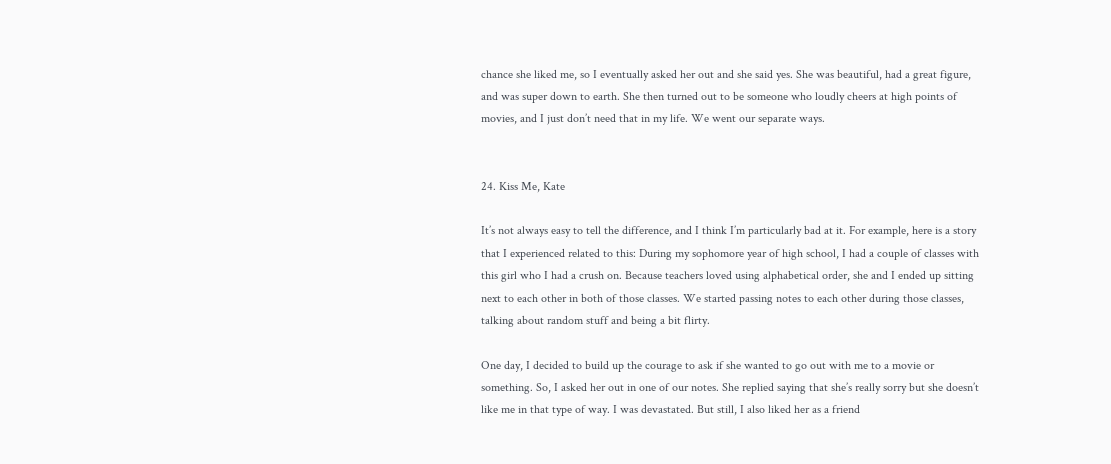chance she liked me, so I eventually asked her out and she said yes. She was beautiful, had a great figure, and was super down to earth. She then turned out to be someone who loudly cheers at high points of movies, and I just don’t need that in my life. We went our separate ways.


24. Kiss Me, Kate

It’s not always easy to tell the difference, and I think I’m particularly bad at it. For example, here is a story that I experienced related to this: During my sophomore year of high school, I had a couple of classes with this girl who I had a crush on. Because teachers loved using alphabetical order, she and I ended up sitting next to each other in both of those classes. We started passing notes to each other during those classes, talking about random stuff and being a bit flirty.

One day, I decided to build up the courage to ask if she wanted to go out with me to a movie or something. So, I asked her out in one of our notes. She replied saying that she’s really sorry but she doesn’t like me in that type of way. I was devastated. But still, I also liked her as a friend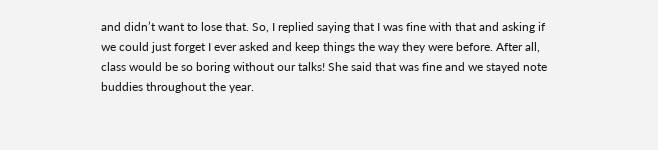and didn’t want to lose that. So, I replied saying that I was fine with that and asking if we could just forget I ever asked and keep things the way they were before. After all, class would be so boring without our talks! She said that was fine and we stayed note buddies throughout the year.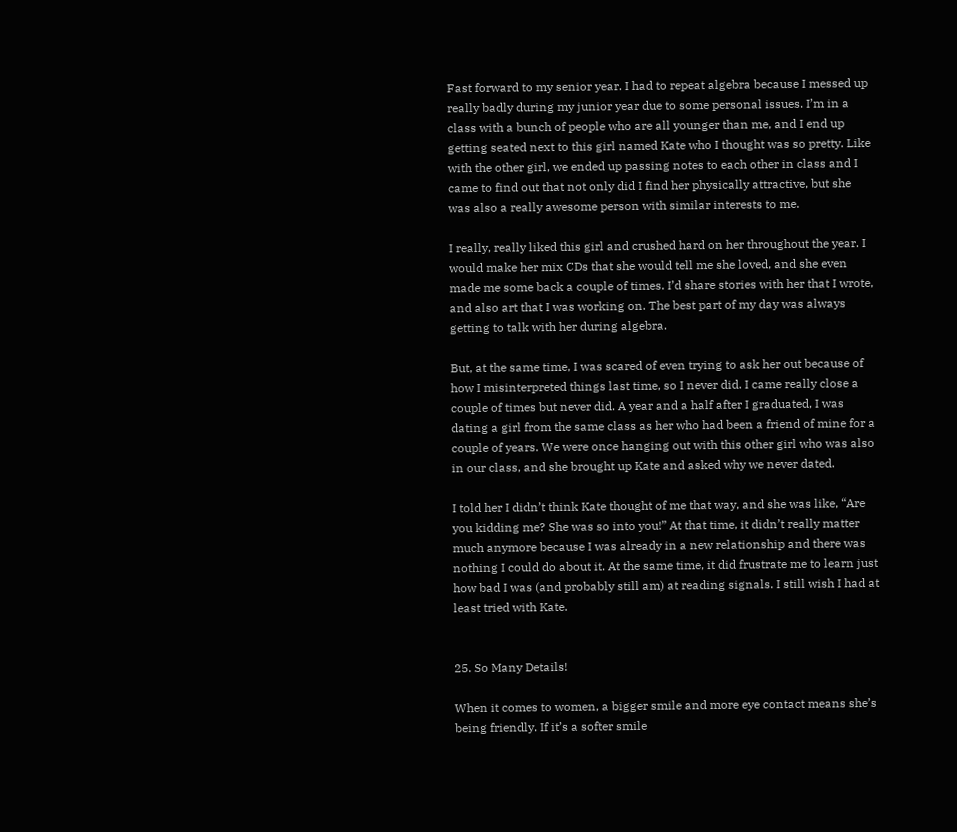Fast forward to my senior year. I had to repeat algebra because I messed up really badly during my junior year due to some personal issues. I’m in a class with a bunch of people who are all younger than me, and I end up getting seated next to this girl named Kate who I thought was so pretty. Like with the other girl, we ended up passing notes to each other in class and I came to find out that not only did I find her physically attractive, but she was also a really awesome person with similar interests to me.

I really, really liked this girl and crushed hard on her throughout the year. I would make her mix CDs that she would tell me she loved, and she even made me some back a couple of times. I’d share stories with her that I wrote, and also art that I was working on. The best part of my day was always getting to talk with her during algebra.

But, at the same time, I was scared of even trying to ask her out because of how I misinterpreted things last time, so I never did. I came really close a couple of times but never did. A year and a half after I graduated, I was dating a girl from the same class as her who had been a friend of mine for a couple of years. We were once hanging out with this other girl who was also in our class, and she brought up Kate and asked why we never dated.

I told her I didn’t think Kate thought of me that way, and she was like, “Are you kidding me? She was so into you!” At that time, it didn’t really matter much anymore because I was already in a new relationship and there was nothing I could do about it. At the same time, it did frustrate me to learn just how bad I was (and probably still am) at reading signals. I still wish I had at least tried with Kate.


25. So Many Details!

When it comes to women, a bigger smile and more eye contact means she’s being friendly. If it’s a softer smile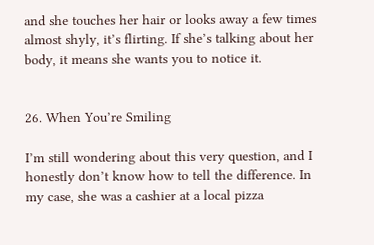and she touches her hair or looks away a few times almost shyly, it’s flirting. If she’s talking about her body, it means she wants you to notice it.


26. When You’re Smiling

I’m still wondering about this very question, and I honestly don’t know how to tell the difference. In my case, she was a cashier at a local pizza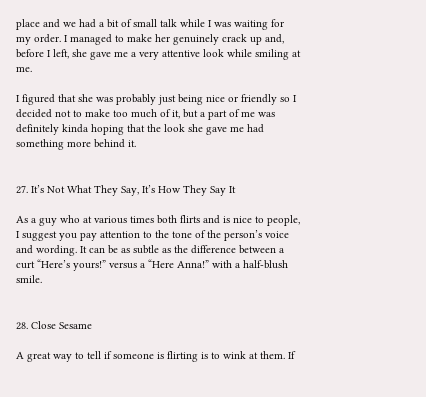place and we had a bit of small talk while I was waiting for my order. I managed to make her genuinely crack up and, before I left, she gave me a very attentive look while smiling at me.

I figured that she was probably just being nice or friendly so I decided not to make too much of it, but a part of me was definitely kinda hoping that the look she gave me had something more behind it.


27. It’s Not What They Say, It’s How They Say It

As a guy who at various times both flirts and is nice to people, I suggest you pay attention to the tone of the person’s voice and wording. It can be as subtle as the difference between a curt “Here’s yours!” versus a “Here Anna!” with a half-blush smile.


28. Close Sesame

A great way to tell if someone is flirting is to wink at them. If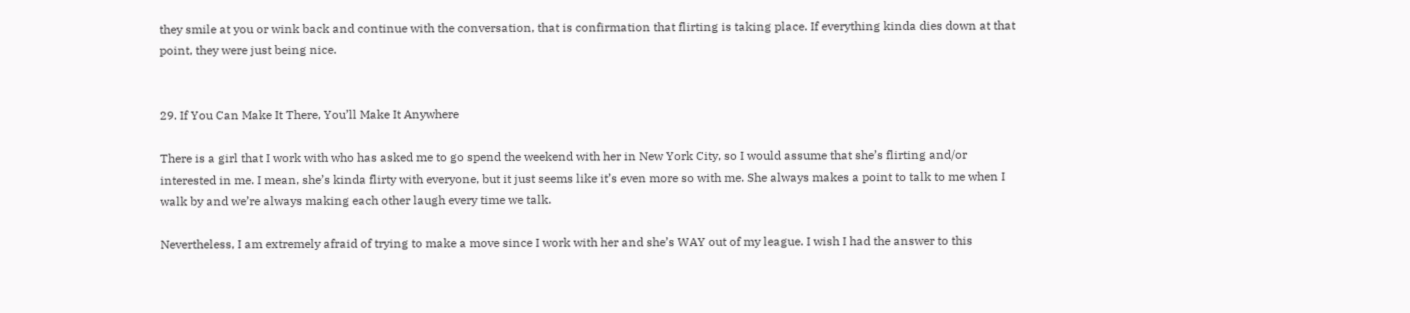they smile at you or wink back and continue with the conversation, that is confirmation that flirting is taking place. If everything kinda dies down at that point, they were just being nice.


29. If You Can Make It There, You’ll Make It Anywhere

There is a girl that I work with who has asked me to go spend the weekend with her in New York City, so I would assume that she’s flirting and/or interested in me. I mean, she’s kinda flirty with everyone, but it just seems like it’s even more so with me. She always makes a point to talk to me when I walk by and we’re always making each other laugh every time we talk.

Nevertheless, I am extremely afraid of trying to make a move since I work with her and she’s WAY out of my league. I wish I had the answer to this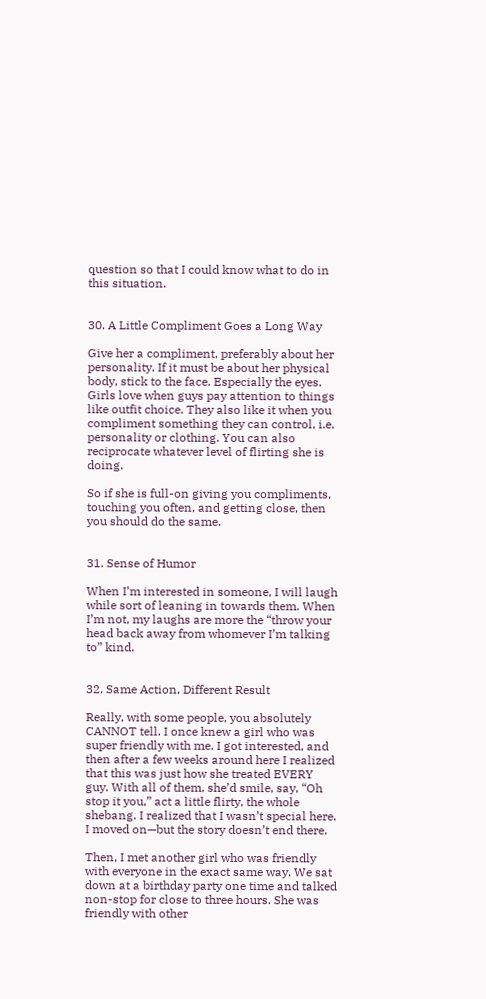question so that I could know what to do in this situation.


30. A Little Compliment Goes a Long Way

Give her a compliment, preferably about her personality. If it must be about her physical body, stick to the face. Especially the eyes. Girls love when guys pay attention to things like outfit choice. They also like it when you compliment something they can control, i.e. personality or clothing. You can also reciprocate whatever level of flirting she is doing.

So if she is full-on giving you compliments, touching you often, and getting close, then you should do the same.


31. Sense of Humor

When I’m interested in someone, I will laugh while sort of leaning in towards them. When I’m not, my laughs are more the “throw your head back away from whomever I’m talking to” kind.


32. Same Action, Different Result

Really, with some people, you absolutely CANNOT tell. I once knew a girl who was super friendly with me. I got interested, and then after a few weeks around here I realized that this was just how she treated EVERY guy. With all of them, she’d smile, say, “Oh stop it you,” act a little flirty, the whole shebang. I realized that I wasn’t special here. I moved on—but the story doesn’t end there.

Then, I met another girl who was friendly with everyone in the exact same way. We sat down at a birthday party one time and talked non-stop for close to three hours. She was friendly with other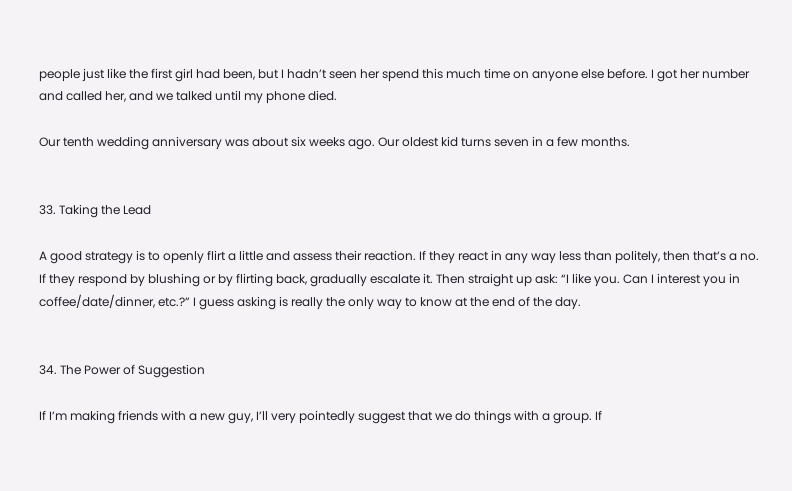people just like the first girl had been, but I hadn’t seen her spend this much time on anyone else before. I got her number and called her, and we talked until my phone died.

Our tenth wedding anniversary was about six weeks ago. Our oldest kid turns seven in a few months.


33. Taking the Lead

A good strategy is to openly flirt a little and assess their reaction. If they react in any way less than politely, then that’s a no. If they respond by blushing or by flirting back, gradually escalate it. Then straight up ask: “I like you. Can I interest you in coffee/date/dinner, etc.?” I guess asking is really the only way to know at the end of the day.


34. The Power of Suggestion

If I’m making friends with a new guy, I’ll very pointedly suggest that we do things with a group. If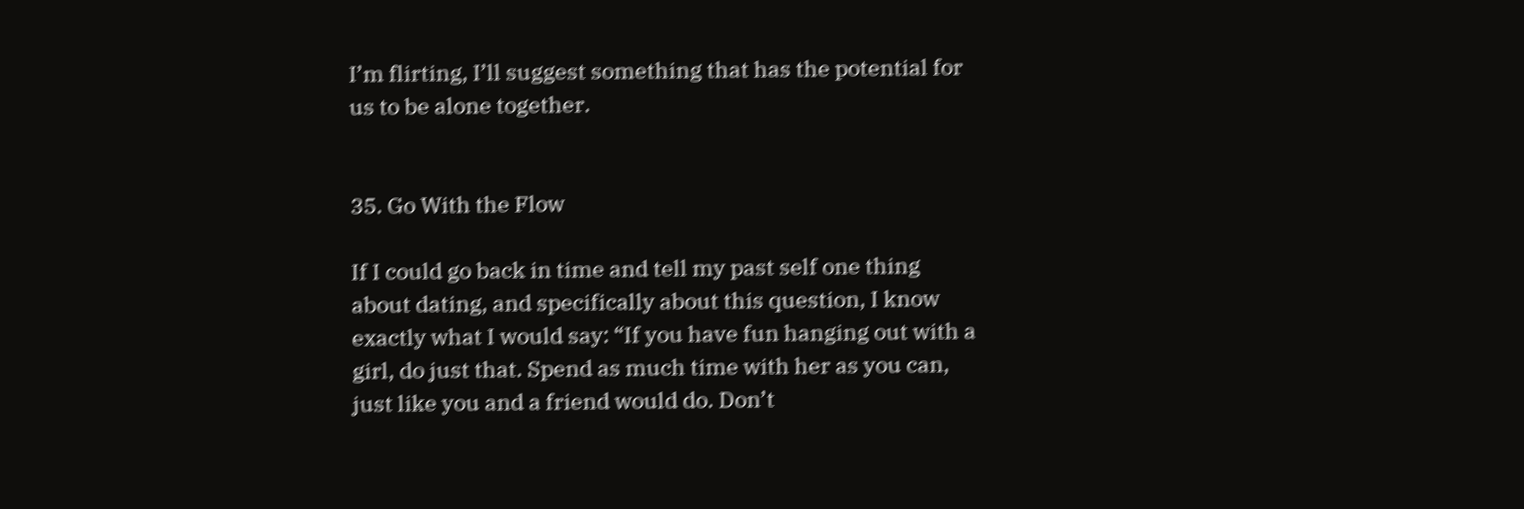I’m flirting, I’ll suggest something that has the potential for us to be alone together.


35. Go With the Flow

If I could go back in time and tell my past self one thing about dating, and specifically about this question, I know exactly what I would say: “If you have fun hanging out with a girl, do just that. Spend as much time with her as you can, just like you and a friend would do. Don’t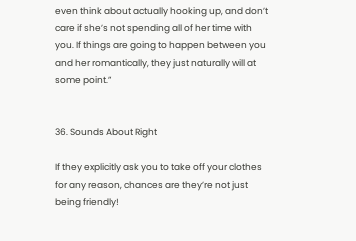even think about actually hooking up, and don’t care if she’s not spending all of her time with you. If things are going to happen between you and her romantically, they just naturally will at some point.”


36. Sounds About Right

If they explicitly ask you to take off your clothes for any reason, chances are they’re not just being friendly!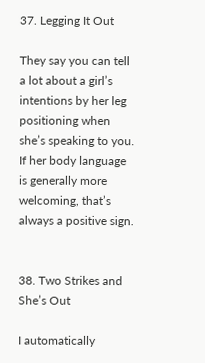37. Legging It Out

They say you can tell a lot about a girl’s intentions by her leg positioning when she’s speaking to you. If her body language is generally more welcoming, that’s always a positive sign.


38. Two Strikes and She’s Out

I automatically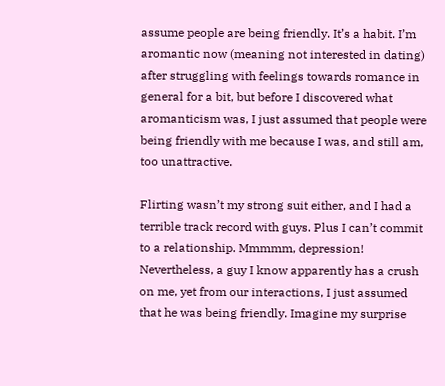assume people are being friendly. It’s a habit. I’m aromantic now (meaning not interested in dating) after struggling with feelings towards romance in general for a bit, but before I discovered what aromanticism was, I just assumed that people were being friendly with me because I was, and still am, too unattractive.

Flirting wasn’t my strong suit either, and I had a terrible track record with guys. Plus I can’t commit to a relationship. Mmmmm, depression! Nevertheless, a guy I know apparently has a crush on me, yet from our interactions, I just assumed that he was being friendly. Imagine my surprise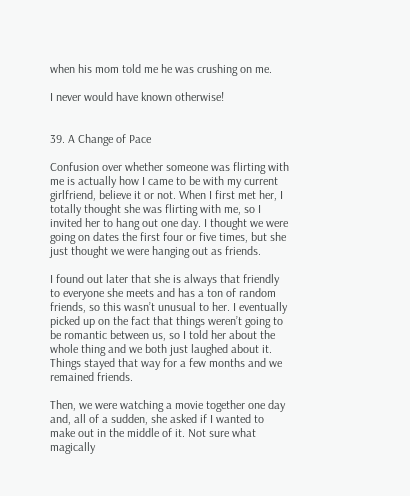when his mom told me he was crushing on me.

I never would have known otherwise!


39. A Change of Pace

Confusion over whether someone was flirting with me is actually how I came to be with my current girlfriend, believe it or not. When I first met her, I totally thought she was flirting with me, so I invited her to hang out one day. I thought we were going on dates the first four or five times, but she just thought we were hanging out as friends.

I found out later that she is always that friendly to everyone she meets and has a ton of random friends, so this wasn’t unusual to her. I eventually picked up on the fact that things weren’t going to be romantic between us, so I told her about the whole thing and we both just laughed about it. Things stayed that way for a few months and we remained friends.

Then, we were watching a movie together one day and, all of a sudden, she asked if I wanted to make out in the middle of it. Not sure what magically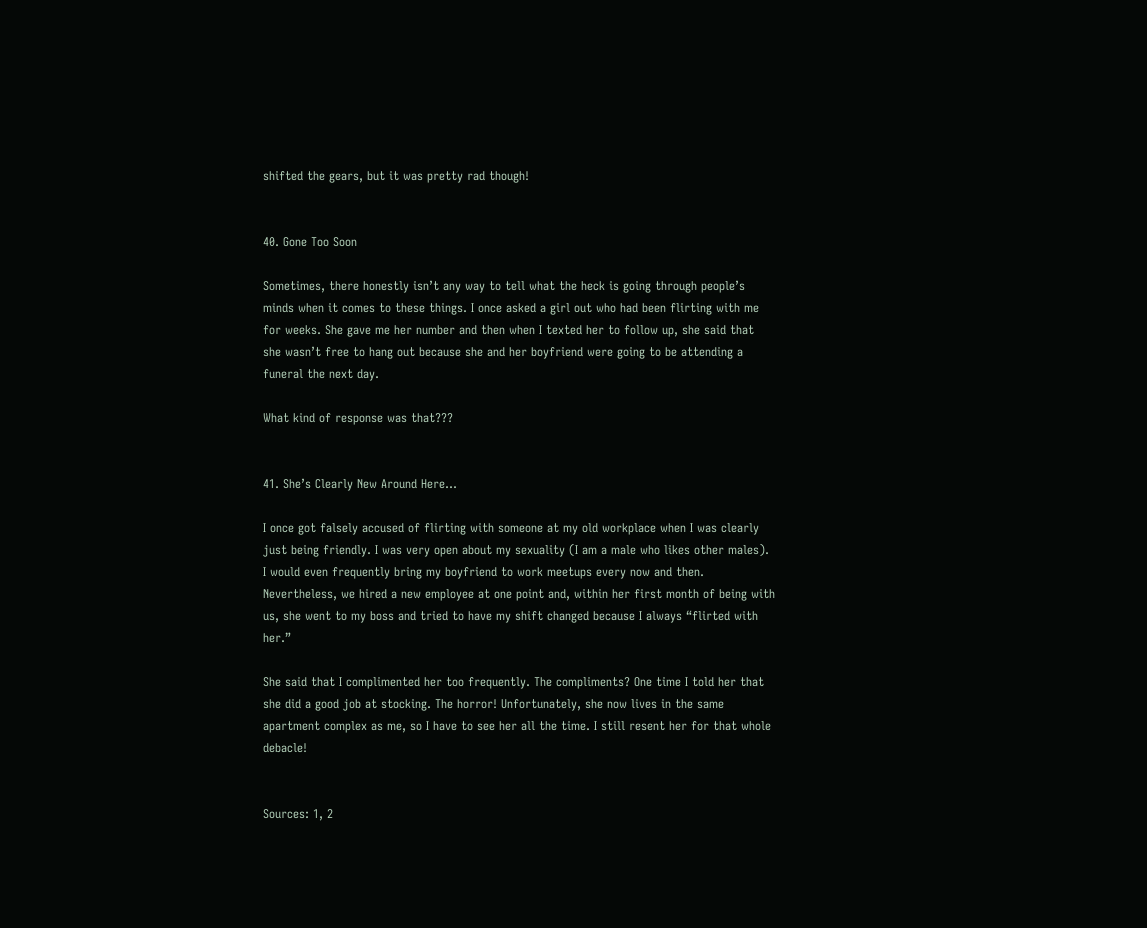shifted the gears, but it was pretty rad though!


40. Gone Too Soon

Sometimes, there honestly isn’t any way to tell what the heck is going through people’s minds when it comes to these things. I once asked a girl out who had been flirting with me for weeks. She gave me her number and then when I texted her to follow up, she said that she wasn’t free to hang out because she and her boyfriend were going to be attending a funeral the next day.

What kind of response was that???


41. She’s Clearly New Around Here…

I once got falsely accused of flirting with someone at my old workplace when I was clearly just being friendly. I was very open about my sexuality (I am a male who likes other males). I would even frequently bring my boyfriend to work meetups every now and then. Nevertheless, we hired a new employee at one point and, within her first month of being with us, she went to my boss and tried to have my shift changed because I always “flirted with her.”

She said that I complimented her too frequently. The compliments? One time I told her that she did a good job at stocking. The horror! Unfortunately, she now lives in the same apartment complex as me, so I have to see her all the time. I still resent her for that whole debacle!


Sources: 1, 2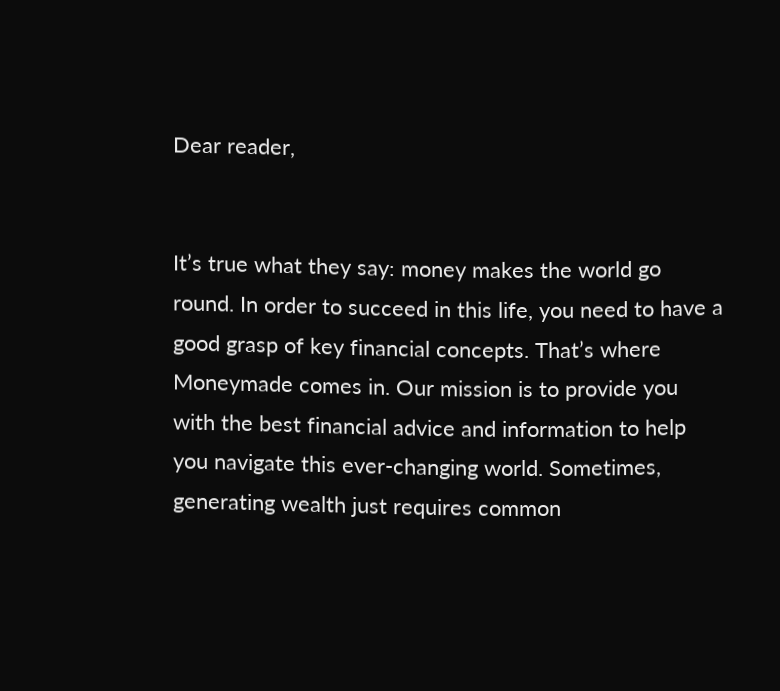Dear reader,


It’s true what they say: money makes the world go round. In order to succeed in this life, you need to have a good grasp of key financial concepts. That’s where Moneymade comes in. Our mission is to provide you with the best financial advice and information to help you navigate this ever-changing world. Sometimes, generating wealth just requires common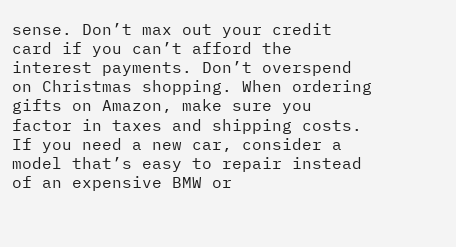sense. Don’t max out your credit card if you can’t afford the interest payments. Don’t overspend on Christmas shopping. When ordering gifts on Amazon, make sure you factor in taxes and shipping costs. If you need a new car, consider a model that’s easy to repair instead of an expensive BMW or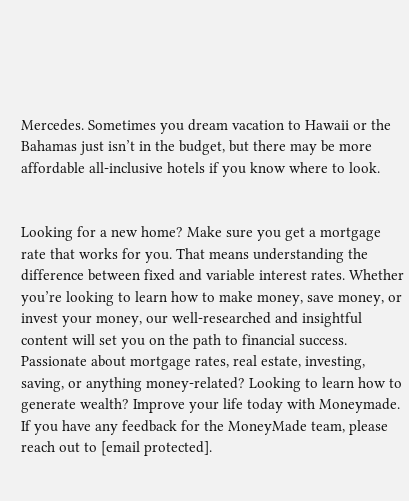Mercedes. Sometimes you dream vacation to Hawaii or the Bahamas just isn’t in the budget, but there may be more affordable all-inclusive hotels if you know where to look.


Looking for a new home? Make sure you get a mortgage rate that works for you. That means understanding the difference between fixed and variable interest rates. Whether you’re looking to learn how to make money, save money, or invest your money, our well-researched and insightful content will set you on the path to financial success. Passionate about mortgage rates, real estate, investing, saving, or anything money-related? Looking to learn how to generate wealth? Improve your life today with Moneymade. If you have any feedback for the MoneyMade team, please reach out to [email protected].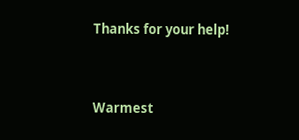Thanks for your help!


Warmest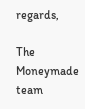regards,

The Moneymade team